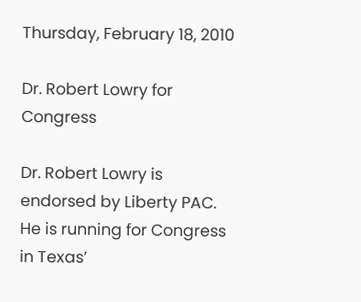Thursday, February 18, 2010

Dr. Robert Lowry for Congress

Dr. Robert Lowry is endorsed by Liberty PAC. He is running for Congress in Texas’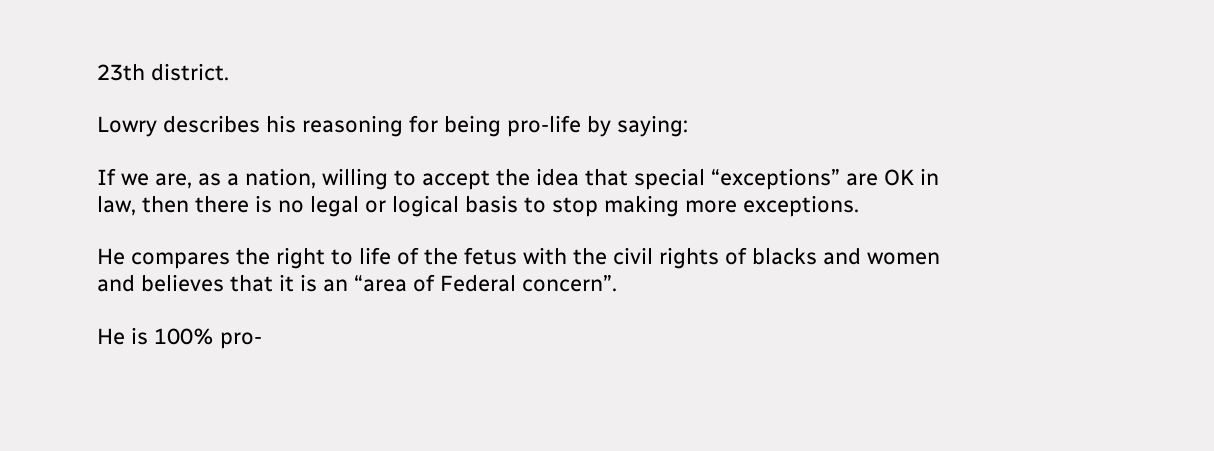23th district.

Lowry describes his reasoning for being pro-life by saying:

If we are, as a nation, willing to accept the idea that special “exceptions” are OK in law, then there is no legal or logical basis to stop making more exceptions.

He compares the right to life of the fetus with the civil rights of blacks and women and believes that it is an “area of Federal concern”.

He is 100% pro-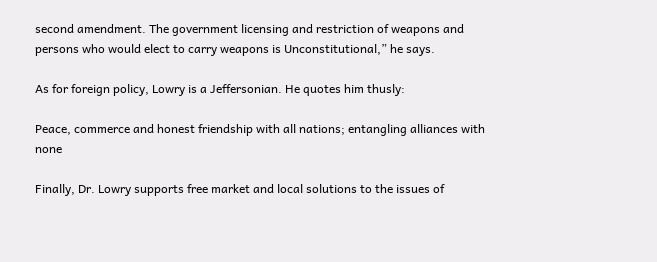second amendment. The government licensing and restriction of weapons and persons who would elect to carry weapons is Unconstitutional,” he says.

As for foreign policy, Lowry is a Jeffersonian. He quotes him thusly:

Peace, commerce and honest friendship with all nations; entangling alliances with none

Finally, Dr. Lowry supports free market and local solutions to the issues of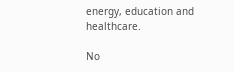energy, education and healthcare.

No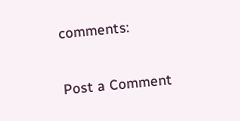comments:

Post a Comment